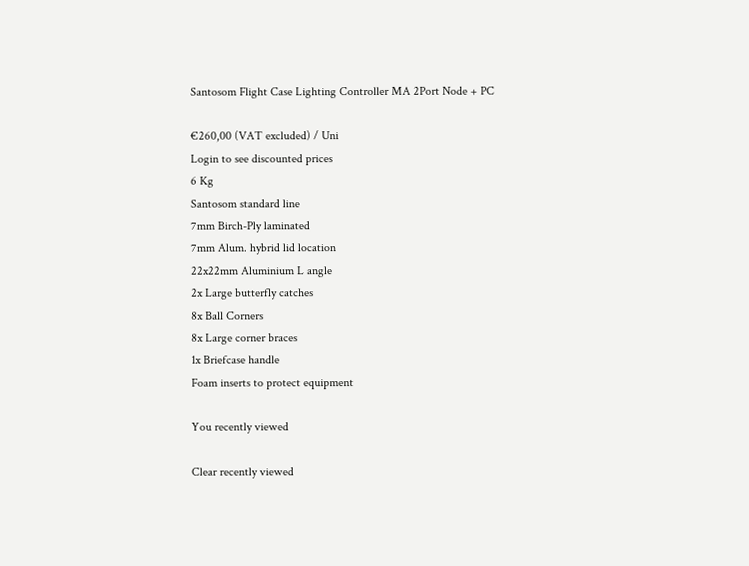Santosom Flight Case Lighting Controller MA 2Port Node + PC

€260,00 (VAT excluded) / Uni
Login to see discounted prices
6 Kg
Santosom standard line
7mm Birch-Ply laminated
7mm Alum. hybrid lid location
22x22mm Aluminium L angle
2x Large butterfly catches
8x Ball Corners
8x Large corner braces
1x Briefcase handle
Foam inserts to protect equipment

You recently viewed

Clear recently viewed